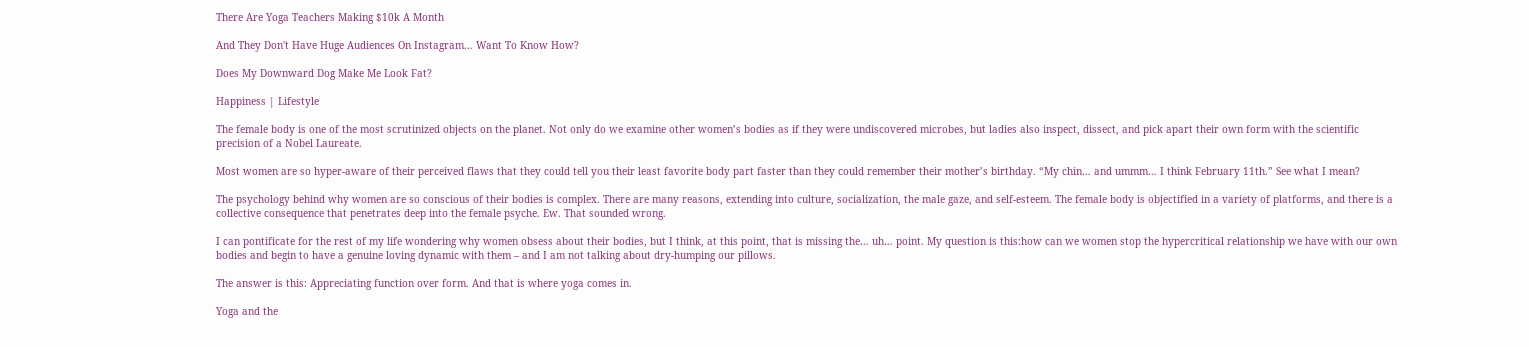There Are Yoga Teachers Making $10k A Month

And They Don't Have Huge Audiences On Instagram... Want To Know How?

Does My Downward Dog Make Me Look Fat?

Happiness | Lifestyle

The female body is one of the most scrutinized objects on the planet. Not only do we examine other women’s bodies as if they were undiscovered microbes, but ladies also inspect, dissect, and pick apart their own form with the scientific precision of a Nobel Laureate.

Most women are so hyper-aware of their perceived flaws that they could tell you their least favorite body part faster than they could remember their mother’s birthday. “My chin… and ummm… I think February 11th.” See what I mean?

The psychology behind why women are so conscious of their bodies is complex. There are many reasons, extending into culture, socialization, the male gaze, and self-esteem. The female body is objectified in a variety of platforms, and there is a collective consequence that penetrates deep into the female psyche. Ew. That sounded wrong.

I can pontificate for the rest of my life wondering why women obsess about their bodies, but I think, at this point, that is missing the… uh… point. My question is this:how can we women stop the hypercritical relationship we have with our own bodies and begin to have a genuine loving dynamic with them – and I am not talking about dry-humping our pillows.

The answer is this: Appreciating function over form. And that is where yoga comes in.

Yoga and the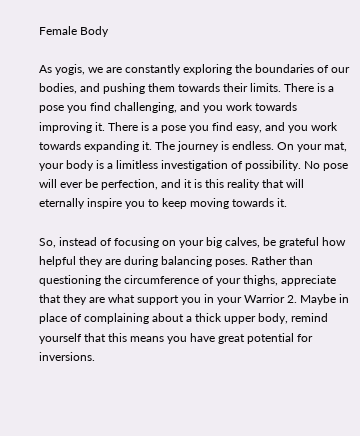Female Body

As yogis, we are constantly exploring the boundaries of our bodies, and pushing them towards their limits. There is a pose you find challenging, and you work towards improving it. There is a pose you find easy, and you work towards expanding it. The journey is endless. On your mat, your body is a limitless investigation of possibility. No pose will ever be perfection, and it is this reality that will eternally inspire you to keep moving towards it.

So, instead of focusing on your big calves, be grateful how helpful they are during balancing poses. Rather than questioning the circumference of your thighs, appreciate that they are what support you in your Warrior 2. Maybe in place of complaining about a thick upper body, remind yourself that this means you have great potential for inversions.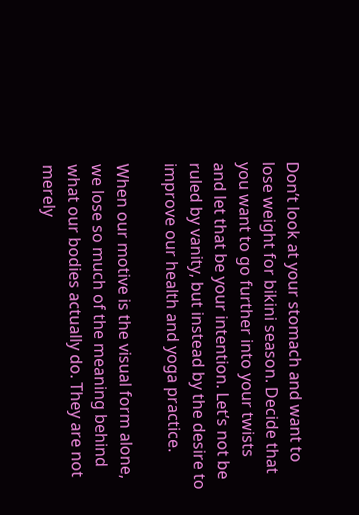Don’t look at your stomach and want to lose weight for bikini season. Decide that you want to go further into your twists and let that be your intention. Let’s not be ruled by vanity, but instead by the desire to improve our health and yoga practice.

When our motive is the visual form alone, we lose so much of the meaning behind what our bodies actually do. They are not merely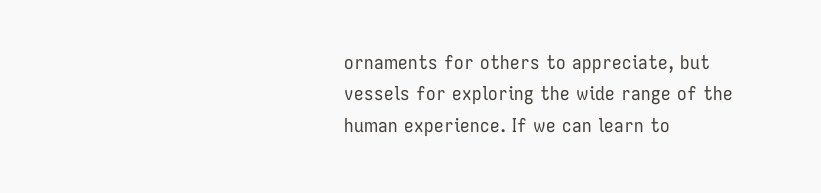ornaments for others to appreciate, but vessels for exploring the wide range of the human experience. If we can learn to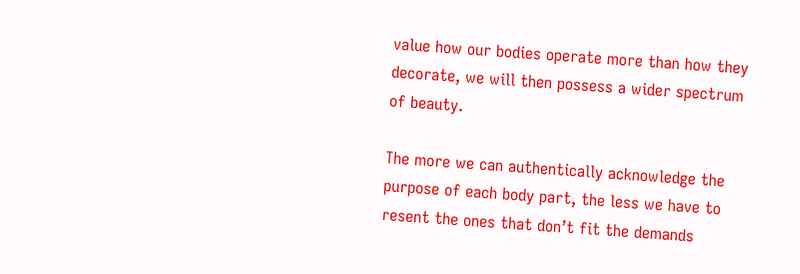value how our bodies operate more than how they decorate, we will then possess a wider spectrum of beauty.

The more we can authentically acknowledge the purpose of each body part, the less we have to resent the ones that don’t fit the demands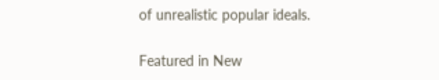of unrealistic popular ideals.

Featured in New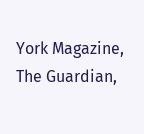York Magazine, The Guardian,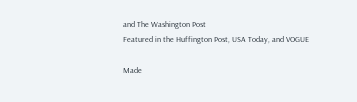and The Washington Post
Featured in the Huffington Post, USA Today, and VOGUE

Made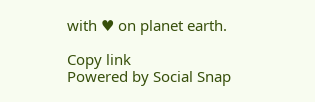with ♥ on planet earth.

Copy link
Powered by Social Snap